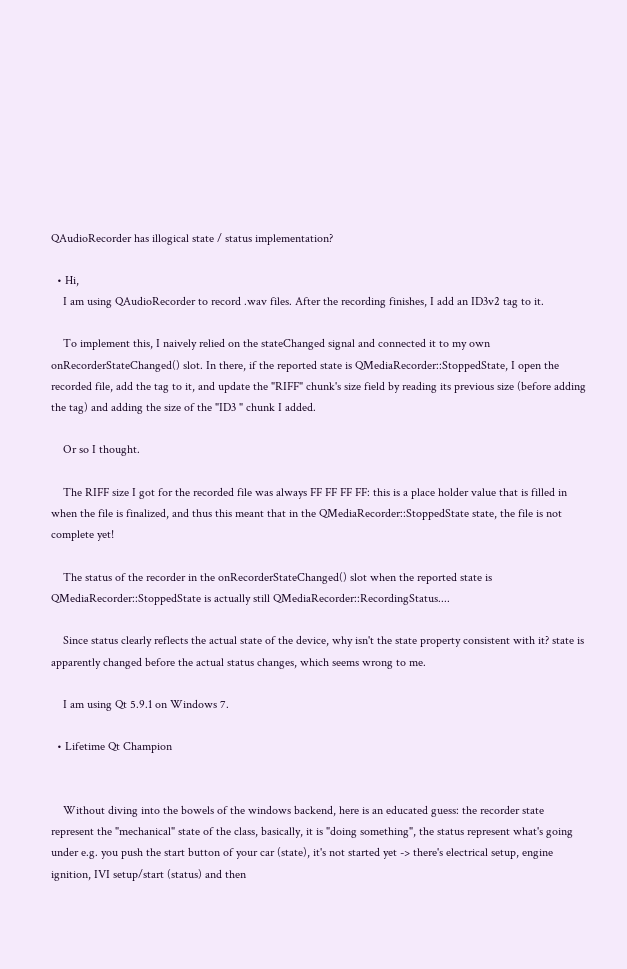QAudioRecorder has illogical state / status implementation?

  • Hi,
    I am using QAudioRecorder to record .wav files. After the recording finishes, I add an ID3v2 tag to it.

    To implement this, I naively relied on the stateChanged signal and connected it to my own onRecorderStateChanged() slot. In there, if the reported state is QMediaRecorder::StoppedState, I open the recorded file, add the tag to it, and update the "RIFF" chunk's size field by reading its previous size (before adding the tag) and adding the size of the "ID3 " chunk I added.

    Or so I thought.

    The RIFF size I got for the recorded file was always FF FF FF FF: this is a place holder value that is filled in when the file is finalized, and thus this meant that in the QMediaRecorder::StoppedState state, the file is not complete yet!

    The status of the recorder in the onRecorderStateChanged() slot when the reported state is QMediaRecorder::StoppedState is actually still QMediaRecorder::RecordingStatus....

    Since status clearly reflects the actual state of the device, why isn't the state property consistent with it? state is apparently changed before the actual status changes, which seems wrong to me.

    I am using Qt 5.9.1 on Windows 7.

  • Lifetime Qt Champion


    Without diving into the bowels of the windows backend, here is an educated guess: the recorder state represent the "mechanical" state of the class, basically, it is "doing something", the status represent what's going under e.g. you push the start button of your car (state), it's not started yet -> there's electrical setup, engine ignition, IVI setup/start (status) and then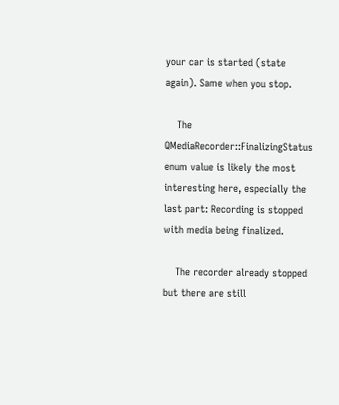your car is started (state again). Same when you stop.

    The QMediaRecorder::FinalizingStatus enum value is likely the most interesting here, especially the last part: Recording is stopped with media being finalized.

    The recorder already stopped but there are still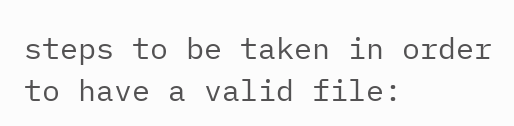steps to be taken in order to have a valid file: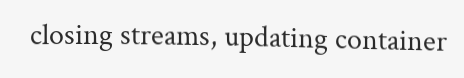closing streams, updating container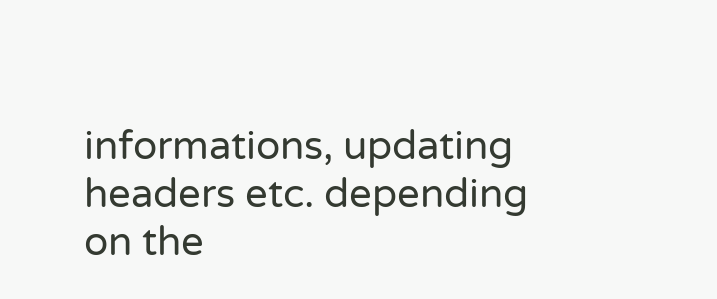informations, updating headers etc. depending on the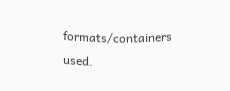formats/containers used.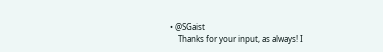• @SGaist
    Thanks for your input, as always! I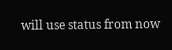will use status from now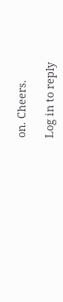on. Cheers.

Log in to reply